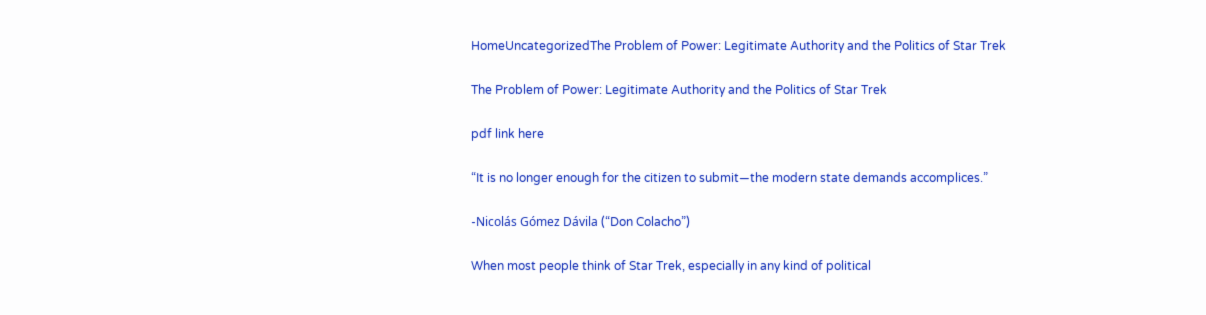HomeUncategorizedThe Problem of Power: Legitimate Authority and the Politics of Star Trek

The Problem of Power: Legitimate Authority and the Politics of Star Trek

pdf link here

“It is no longer enough for the citizen to submit—the modern state demands accomplices.”

-Nicolás Gómez Dávila (“Don Colacho”)

When most people think of Star Trek, especially in any kind of political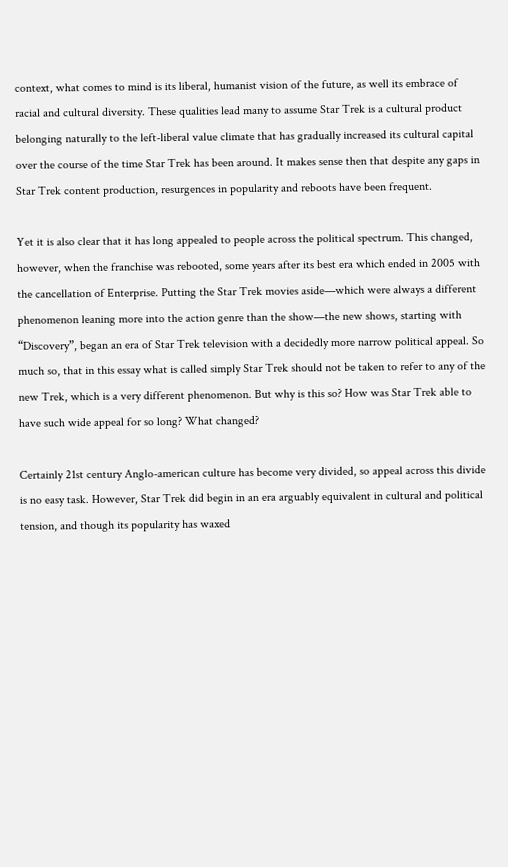context, what comes to mind is its liberal, humanist vision of the future, as well its embrace of racial and cultural diversity. These qualities lead many to assume Star Trek is a cultural product belonging naturally to the left-liberal value climate that has gradually increased its cultural capital over the course of the time Star Trek has been around. It makes sense then that despite any gaps in Star Trek content production, resurgences in popularity and reboots have been frequent.

Yet it is also clear that it has long appealed to people across the political spectrum. This changed, however, when the franchise was rebooted, some years after its best era which ended in 2005 with the cancellation of Enterprise. Putting the Star Trek movies aside—which were always a different phenomenon leaning more into the action genre than the show—the new shows, starting with “Discovery”, began an era of Star Trek television with a decidedly more narrow political appeal. So much so, that in this essay what is called simply Star Trek should not be taken to refer to any of the new Trek, which is a very different phenomenon. But why is this so? How was Star Trek able to have such wide appeal for so long? What changed?

Certainly 21st century Anglo-american culture has become very divided, so appeal across this divide is no easy task. However, Star Trek did begin in an era arguably equivalent in cultural and political tension, and though its popularity has waxed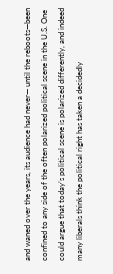and waned over the years, its audience had never— until the reboots—been confined to any side of the often polarized political scene in the U.S. One could argue that today’s political scene is polarized differently, and indeed many liberals think the political right has taken a decidedly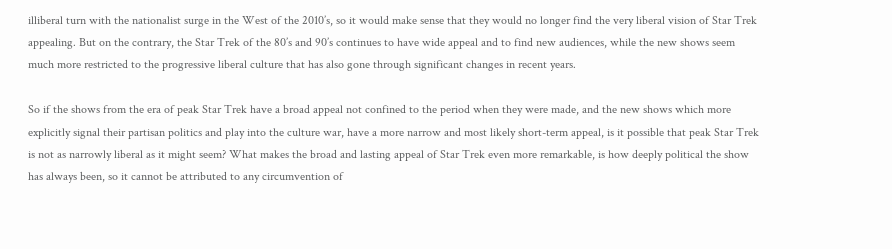illiberal turn with the nationalist surge in the West of the 2010’s, so it would make sense that they would no longer find the very liberal vision of Star Trek appealing. But on the contrary, the Star Trek of the 80’s and 90’s continues to have wide appeal and to find new audiences, while the new shows seem much more restricted to the progressive liberal culture that has also gone through significant changes in recent years.

So if the shows from the era of peak Star Trek have a broad appeal not confined to the period when they were made, and the new shows which more explicitly signal their partisan politics and play into the culture war, have a more narrow and most likely short-term appeal, is it possible that peak Star Trek is not as narrowly liberal as it might seem? What makes the broad and lasting appeal of Star Trek even more remarkable, is how deeply political the show has always been, so it cannot be attributed to any circumvention of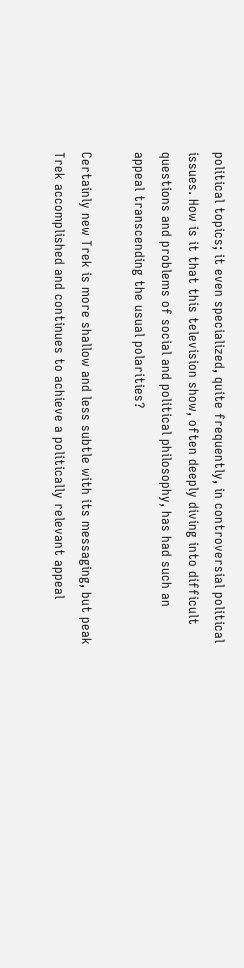political topics; it even specialized, quite frequently, in controversial political issues. How is it that this television show, often deeply diving into difficult questions and problems of social and political philosophy, has had such an appeal transcending the usual polarities?

Certainly new Trek is more shallow and less subtle with its messaging, but peak Trek accomplished and continues to achieve a politically relevant appeal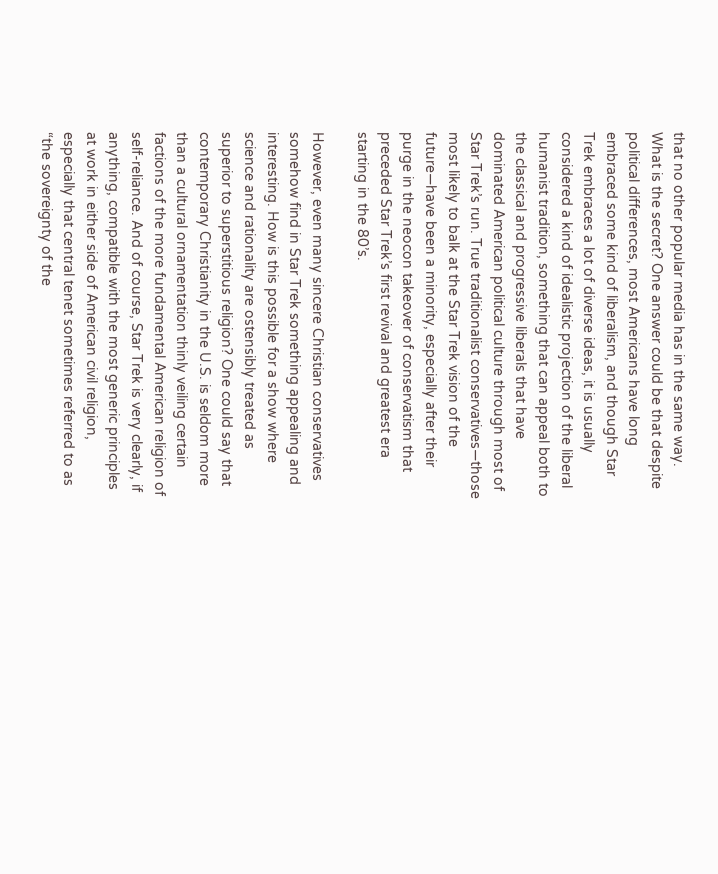that no other popular media has in the same way. What is the secret? One answer could be that despite political differences, most Americans have long embraced some kind of liberalism, and though Star Trek embraces a lot of diverse ideas, it is usually considered a kind of idealistic projection of the liberal humanist tradition, something that can appeal both to the classical and progressive liberals that have dominated American political culture through most of Star Trek’s run. True traditionalist conservatives—those most likely to balk at the Star Trek vision of the future—have been a minority, especially after their purge in the neocon takeover of conservatism that preceded Star Trek’s first revival and greatest era starting in the 80’s.

However, even many sincere Christian conservatives somehow find in Star Trek something appealing and interesting. How is this possible for a show where science and rationality are ostensibly treated as superior to superstitious religion? One could say that contemporary Christianity in the U.S. is seldom more than a cultural ornamentation thinly veiling certain factions of the more fundamental American religion of self-reliance. And of course, Star Trek is very clearly, if anything, compatible with the most generic principles at work in either side of American civil religion, especially that central tenet sometimes referred to as “the sovereignty of the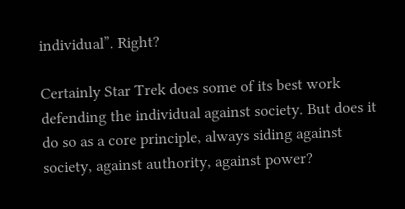individual”. Right?

Certainly Star Trek does some of its best work defending the individual against society. But does it do so as a core principle, always siding against society, against authority, against power?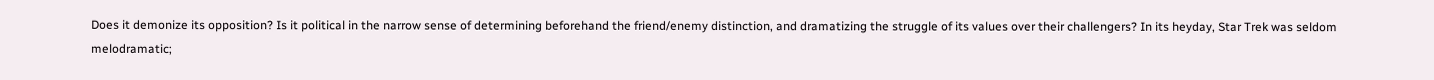Does it demonize its opposition? Is it political in the narrow sense of determining beforehand the friend/enemy distinction, and dramatizing the struggle of its values over their challengers? In its heyday, Star Trek was seldom melodramatic;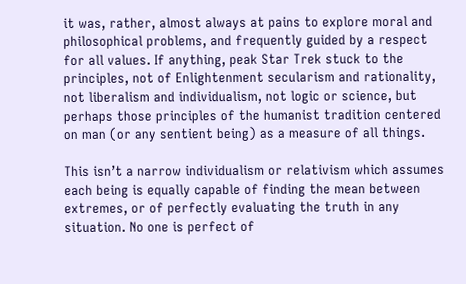it was, rather, almost always at pains to explore moral and philosophical problems, and frequently guided by a respect for all values. If anything, peak Star Trek stuck to the principles, not of Enlightenment secularism and rationality, not liberalism and individualism, not logic or science, but perhaps those principles of the humanist tradition centered on man (or any sentient being) as a measure of all things.

This isn’t a narrow individualism or relativism which assumes each being is equally capable of finding the mean between extremes, or of perfectly evaluating the truth in any situation. No one is perfect of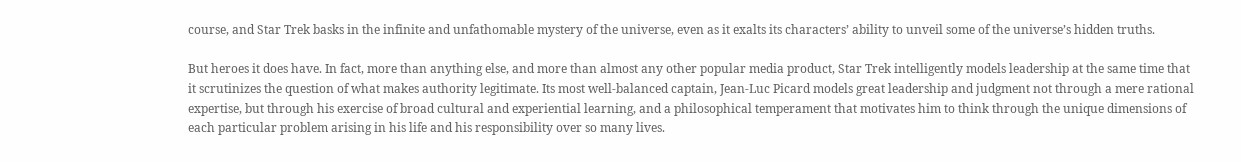course, and Star Trek basks in the infinite and unfathomable mystery of the universe, even as it exalts its characters’ ability to unveil some of the universe’s hidden truths.

But heroes it does have. In fact, more than anything else, and more than almost any other popular media product, Star Trek intelligently models leadership at the same time that it scrutinizes the question of what makes authority legitimate. Its most well-balanced captain, Jean-Luc Picard models great leadership and judgment not through a mere rational expertise, but through his exercise of broad cultural and experiential learning, and a philosophical temperament that motivates him to think through the unique dimensions of each particular problem arising in his life and his responsibility over so many lives.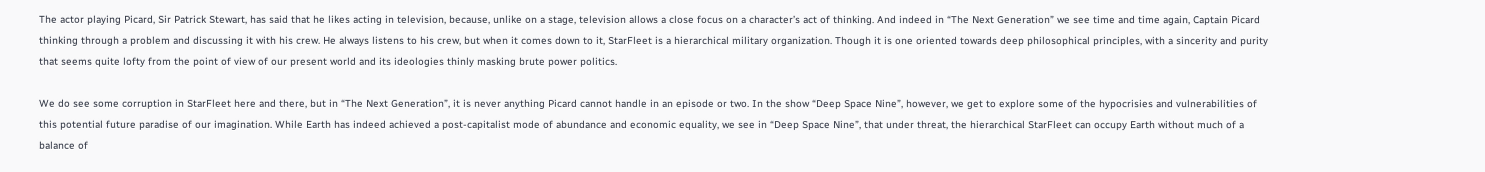The actor playing Picard, Sir Patrick Stewart, has said that he likes acting in television, because, unlike on a stage, television allows a close focus on a character’s act of thinking. And indeed in “The Next Generation” we see time and time again, Captain Picard thinking through a problem and discussing it with his crew. He always listens to his crew, but when it comes down to it, StarFleet is a hierarchical military organization. Though it is one oriented towards deep philosophical principles, with a sincerity and purity that seems quite lofty from the point of view of our present world and its ideologies thinly masking brute power politics.

We do see some corruption in StarFleet here and there, but in “The Next Generation”, it is never anything Picard cannot handle in an episode or two. In the show “Deep Space Nine”, however, we get to explore some of the hypocrisies and vulnerabilities of this potential future paradise of our imagination. While Earth has indeed achieved a post-capitalist mode of abundance and economic equality, we see in “Deep Space Nine”, that under threat, the hierarchical StarFleet can occupy Earth without much of a balance of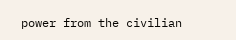power from the civilian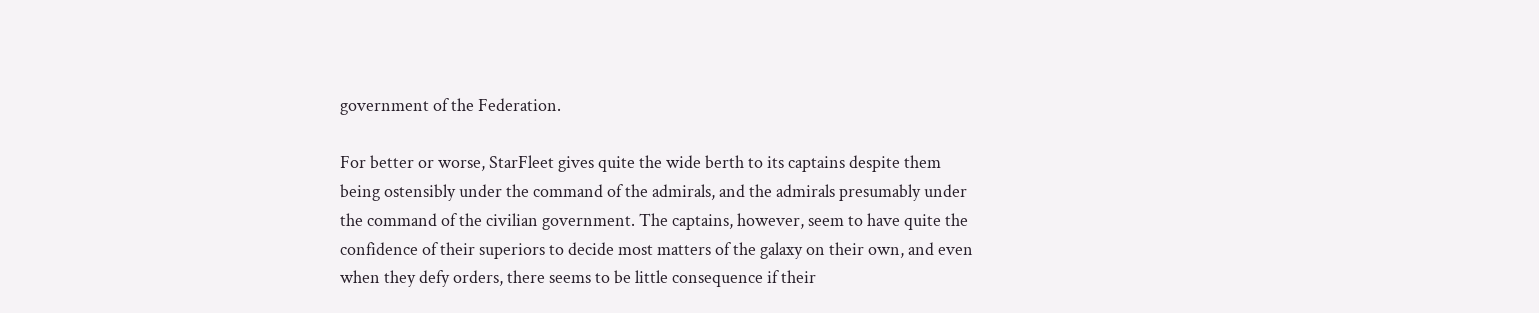government of the Federation.

For better or worse, StarFleet gives quite the wide berth to its captains despite them being ostensibly under the command of the admirals, and the admirals presumably under the command of the civilian government. The captains, however, seem to have quite the confidence of their superiors to decide most matters of the galaxy on their own, and even when they defy orders, there seems to be little consequence if their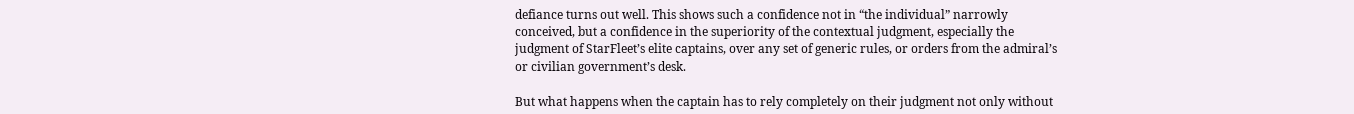defiance turns out well. This shows such a confidence not in “the individual” narrowly conceived, but a confidence in the superiority of the contextual judgment, especially the judgment of StarFleet’s elite captains, over any set of generic rules, or orders from the admiral’s or civilian government’s desk.

But what happens when the captain has to rely completely on their judgment not only without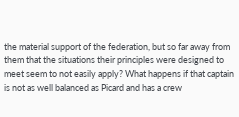the material support of the federation, but so far away from them that the situations their principles were designed to meet seem to not easily apply? What happens if that captain is not as well balanced as Picard and has a crew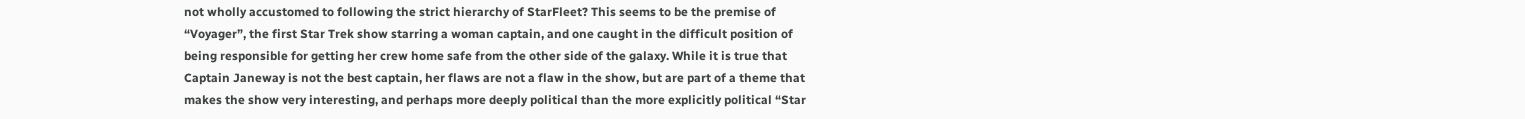not wholly accustomed to following the strict hierarchy of StarFleet? This seems to be the premise of “Voyager”, the first Star Trek show starring a woman captain, and one caught in the difficult position of being responsible for getting her crew home safe from the other side of the galaxy. While it is true that Captain Janeway is not the best captain, her flaws are not a flaw in the show, but are part of a theme that makes the show very interesting, and perhaps more deeply political than the more explicitly political “Star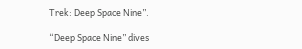Trek: Deep Space Nine”.

“Deep Space Nine” dives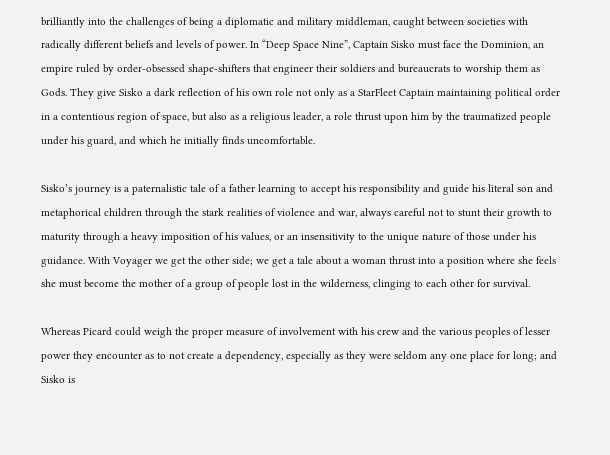brilliantly into the challenges of being a diplomatic and military middleman, caught between societies with radically different beliefs and levels of power. In “Deep Space Nine”, Captain Sisko must face the Dominion, an empire ruled by order-obsessed shape-shifters that engineer their soldiers and bureaucrats to worship them as Gods. They give Sisko a dark reflection of his own role not only as a StarFleet Captain maintaining political order in a contentious region of space, but also as a religious leader, a role thrust upon him by the traumatized people under his guard, and which he initially finds uncomfortable.

Sisko’s journey is a paternalistic tale of a father learning to accept his responsibility and guide his literal son and metaphorical children through the stark realities of violence and war, always careful not to stunt their growth to maturity through a heavy imposition of his values, or an insensitivity to the unique nature of those under his guidance. With Voyager we get the other side; we get a tale about a woman thrust into a position where she feels she must become the mother of a group of people lost in the wilderness, clinging to each other for survival.

Whereas Picard could weigh the proper measure of involvement with his crew and the various peoples of lesser power they encounter as to not create a dependency, especially as they were seldom any one place for long; and Sisko is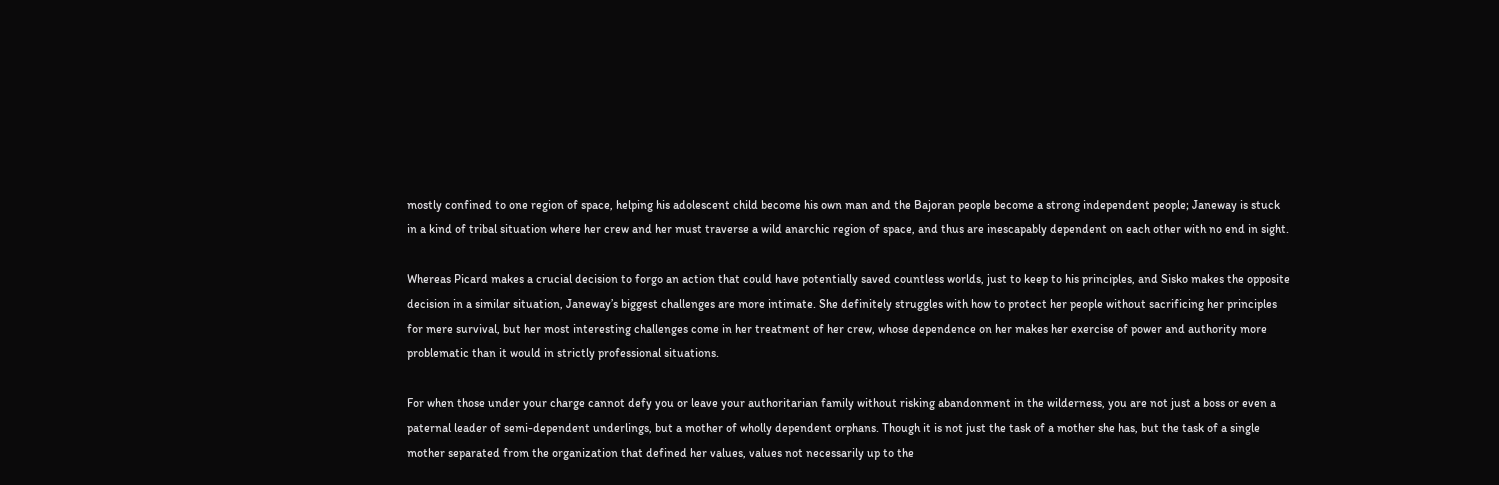mostly confined to one region of space, helping his adolescent child become his own man and the Bajoran people become a strong independent people; Janeway is stuck in a kind of tribal situation where her crew and her must traverse a wild anarchic region of space, and thus are inescapably dependent on each other with no end in sight.

Whereas Picard makes a crucial decision to forgo an action that could have potentially saved countless worlds, just to keep to his principles, and Sisko makes the opposite decision in a similar situation, Janeway’s biggest challenges are more intimate. She definitely struggles with how to protect her people without sacrificing her principles for mere survival, but her most interesting challenges come in her treatment of her crew, whose dependence on her makes her exercise of power and authority more problematic than it would in strictly professional situations.

For when those under your charge cannot defy you or leave your authoritarian family without risking abandonment in the wilderness, you are not just a boss or even a paternal leader of semi-dependent underlings, but a mother of wholly dependent orphans. Though it is not just the task of a mother she has, but the task of a single mother separated from the organization that defined her values, values not necessarily up to the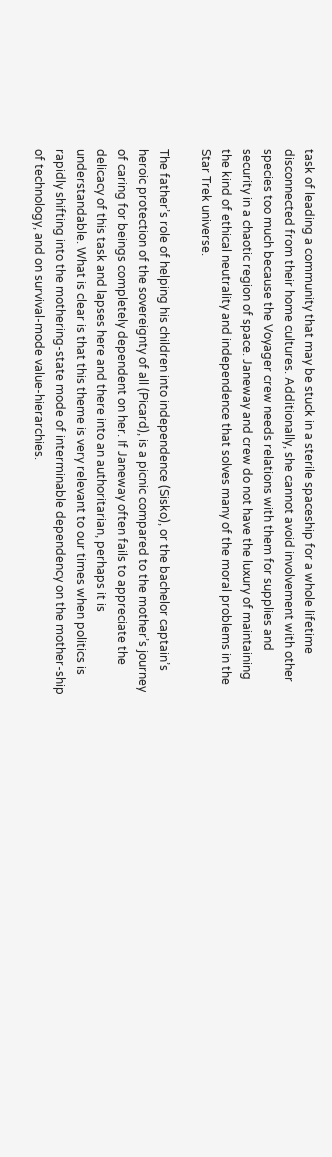task of leading a community that may be stuck in a sterile spaceship for a whole lifetime disconnected from their home cultures. Additionally, she cannot avoid involvement with other species too much because the Voyager crew needs relations with them for supplies and security in a chaotic region of space. Janeway and crew do not have the luxury of maintaining the kind of ethical neutrality and independence that solves many of the moral problems in the Star Trek universe.

The father’s role of helping his children into independence (Sisko), or the bachelor captain’s heroic protection of the sovereignty of all (Picard), is a picnic compared to the mother’s journey of caring for beings completely dependent on her. If Janeway often fails to appreciate the delicacy of this task and lapses here and there into an authoritarian, perhaps it is understandable. What is clear is that this theme is very relevant to our times when politics is rapidly shifting into the mothering-state mode of interminable dependency on the mother-ship of technology, and on survival-mode value-hierarchies.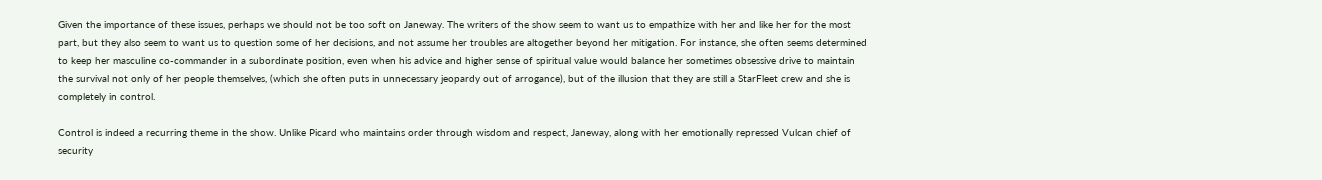Given the importance of these issues, perhaps we should not be too soft on Janeway. The writers of the show seem to want us to empathize with her and like her for the most part, but they also seem to want us to question some of her decisions, and not assume her troubles are altogether beyond her mitigation. For instance, she often seems determined to keep her masculine co-commander in a subordinate position, even when his advice and higher sense of spiritual value would balance her sometimes obsessive drive to maintain the survival not only of her people themselves, (which she often puts in unnecessary jeopardy out of arrogance), but of the illusion that they are still a StarFleet crew and she is completely in control.

Control is indeed a recurring theme in the show. Unlike Picard who maintains order through wisdom and respect, Janeway, along with her emotionally repressed Vulcan chief of security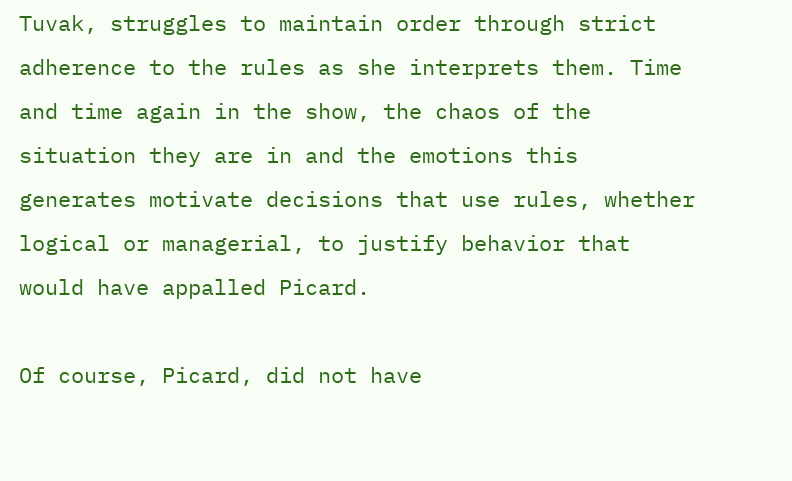Tuvak, struggles to maintain order through strict adherence to the rules as she interprets them. Time and time again in the show, the chaos of the situation they are in and the emotions this generates motivate decisions that use rules, whether logical or managerial, to justify behavior that would have appalled Picard.

Of course, Picard, did not have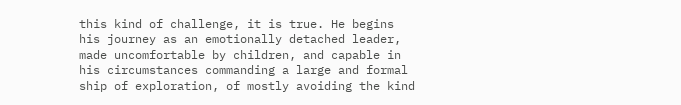this kind of challenge, it is true. He begins his journey as an emotionally detached leader, made uncomfortable by children, and capable in his circumstances commanding a large and formal ship of exploration, of mostly avoiding the kind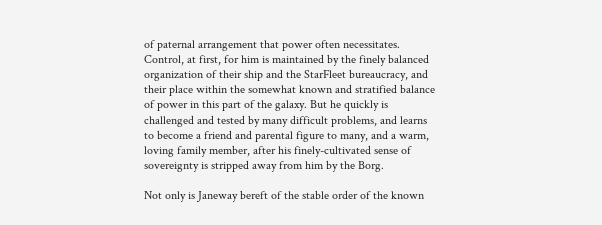of paternal arrangement that power often necessitates. Control, at first, for him is maintained by the finely balanced organization of their ship and the StarFleet bureaucracy, and their place within the somewhat known and stratified balance of power in this part of the galaxy. But he quickly is challenged and tested by many difficult problems, and learns to become a friend and parental figure to many, and a warm, loving family member, after his finely-cultivated sense of sovereignty is stripped away from him by the Borg.

Not only is Janeway bereft of the stable order of the known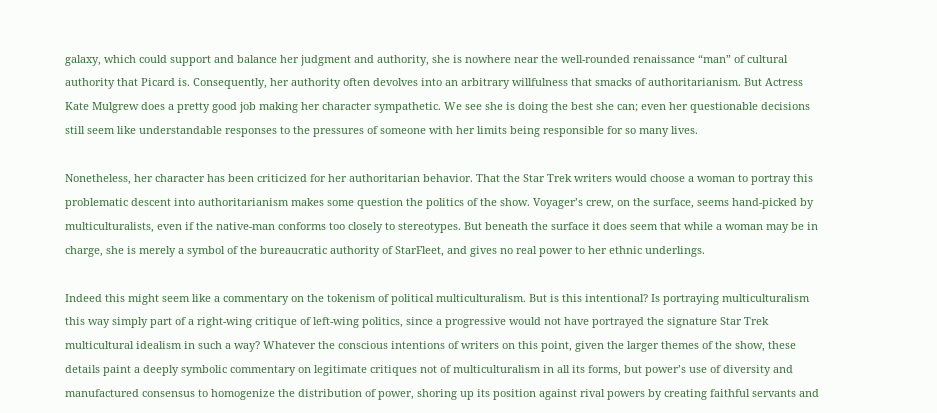galaxy, which could support and balance her judgment and authority, she is nowhere near the well-rounded renaissance “man” of cultural authority that Picard is. Consequently, her authority often devolves into an arbitrary willfulness that smacks of authoritarianism. But Actress Kate Mulgrew does a pretty good job making her character sympathetic. We see she is doing the best she can; even her questionable decisions still seem like understandable responses to the pressures of someone with her limits being responsible for so many lives.

Nonetheless, her character has been criticized for her authoritarian behavior. That the Star Trek writers would choose a woman to portray this problematic descent into authoritarianism makes some question the politics of the show. Voyager’s crew, on the surface, seems hand-picked by multiculturalists, even if the native-man conforms too closely to stereotypes. But beneath the surface it does seem that while a woman may be in charge, she is merely a symbol of the bureaucratic authority of StarFleet, and gives no real power to her ethnic underlings.

Indeed this might seem like a commentary on the tokenism of political multiculturalism. But is this intentional? Is portraying multiculturalism this way simply part of a right-wing critique of left-wing politics, since a progressive would not have portrayed the signature Star Trek multicultural idealism in such a way? Whatever the conscious intentions of writers on this point, given the larger themes of the show, these details paint a deeply symbolic commentary on legitimate critiques not of multiculturalism in all its forms, but power’s use of diversity and manufactured consensus to homogenize the distribution of power, shoring up its position against rival powers by creating faithful servants and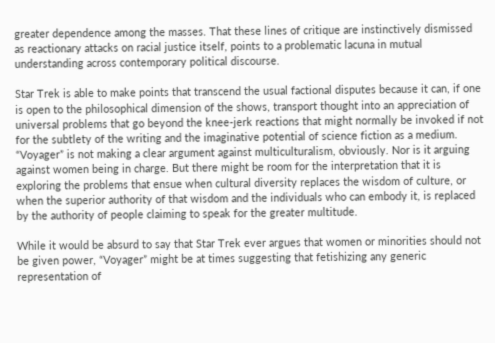greater dependence among the masses. That these lines of critique are instinctively dismissed as reactionary attacks on racial justice itself, points to a problematic lacuna in mutual understanding across contemporary political discourse.

Star Trek is able to make points that transcend the usual factional disputes because it can, if one is open to the philosophical dimension of the shows, transport thought into an appreciation of universal problems that go beyond the knee-jerk reactions that might normally be invoked if not for the subtlety of the writing and the imaginative potential of science fiction as a medium. “Voyager” is not making a clear argument against multiculturalism, obviously. Nor is it arguing against women being in charge. But there might be room for the interpretation that it is exploring the problems that ensue when cultural diversity replaces the wisdom of culture, or when the superior authority of that wisdom and the individuals who can embody it, is replaced by the authority of people claiming to speak for the greater multitude.

While it would be absurd to say that Star Trek ever argues that women or minorities should not be given power, “Voyager” might be at times suggesting that fetishizing any generic representation of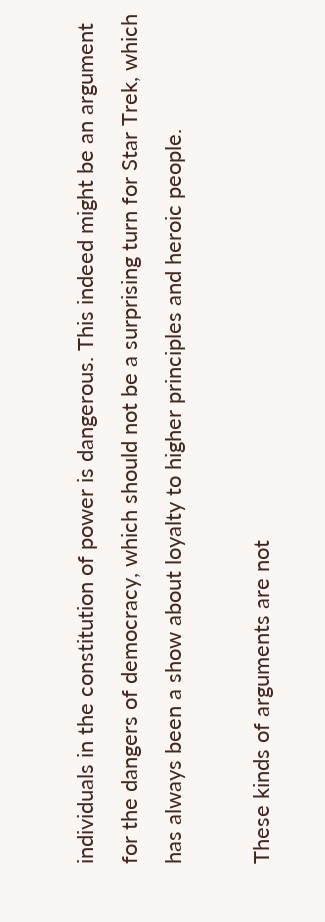individuals in the constitution of power is dangerous. This indeed might be an argument for the dangers of democracy, which should not be a surprising turn for Star Trek, which has always been a show about loyalty to higher principles and heroic people.

These kinds of arguments are not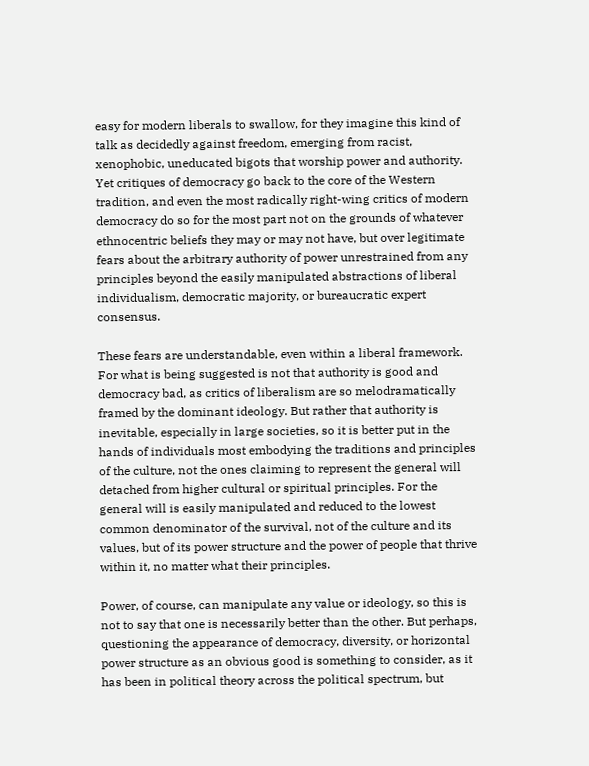easy for modern liberals to swallow, for they imagine this kind of talk as decidedly against freedom, emerging from racist, xenophobic, uneducated bigots that worship power and authority. Yet critiques of democracy go back to the core of the Western tradition, and even the most radically right-wing critics of modern democracy do so for the most part not on the grounds of whatever ethnocentric beliefs they may or may not have, but over legitimate fears about the arbitrary authority of power unrestrained from any principles beyond the easily manipulated abstractions of liberal individualism, democratic majority, or bureaucratic expert consensus.

These fears are understandable, even within a liberal framework. For what is being suggested is not that authority is good and democracy bad, as critics of liberalism are so melodramatically framed by the dominant ideology. But rather that authority is inevitable, especially in large societies, so it is better put in the hands of individuals most embodying the traditions and principles of the culture, not the ones claiming to represent the general will detached from higher cultural or spiritual principles. For the general will is easily manipulated and reduced to the lowest common denominator of the survival, not of the culture and its values, but of its power structure and the power of people that thrive within it, no matter what their principles.

Power, of course, can manipulate any value or ideology, so this is not to say that one is necessarily better than the other. But perhaps, questioning the appearance of democracy, diversity, or horizontal power structure as an obvious good is something to consider, as it has been in political theory across the political spectrum, but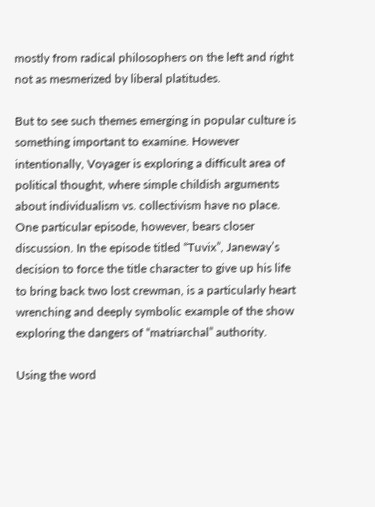mostly from radical philosophers on the left and right not as mesmerized by liberal platitudes.

But to see such themes emerging in popular culture is something important to examine. However intentionally, Voyager is exploring a difficult area of political thought, where simple childish arguments about individualism vs. collectivism have no place. One particular episode, however, bears closer discussion. In the episode titled “Tuvix”, Janeway’s decision to force the title character to give up his life to bring back two lost crewman, is a particularly heart wrenching and deeply symbolic example of the show exploring the dangers of “matriarchal” authority.

Using the word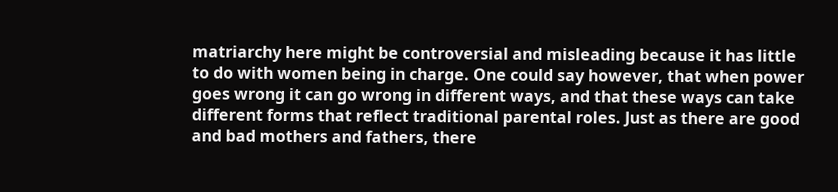matriarchy here might be controversial and misleading because it has little to do with women being in charge. One could say however, that when power goes wrong it can go wrong in different ways, and that these ways can take different forms that reflect traditional parental roles. Just as there are good and bad mothers and fathers, there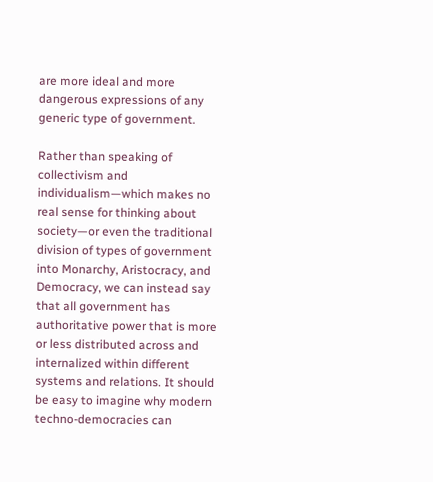are more ideal and more dangerous expressions of any generic type of government.

Rather than speaking of collectivism and individualism—which makes no real sense for thinking about society—or even the traditional division of types of government into Monarchy, Aristocracy, and Democracy, we can instead say that all government has authoritative power that is more or less distributed across and internalized within different systems and relations. It should be easy to imagine why modern techno-democracies can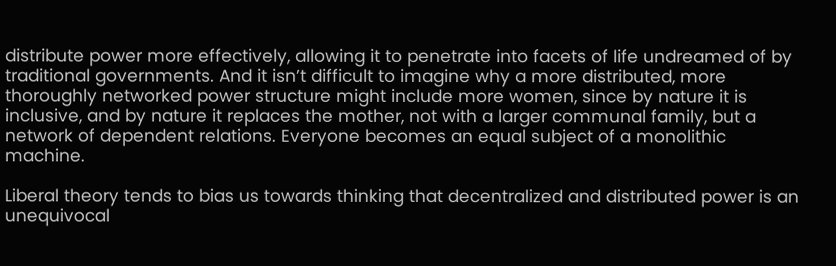distribute power more effectively, allowing it to penetrate into facets of life undreamed of by traditional governments. And it isn’t difficult to imagine why a more distributed, more thoroughly networked power structure might include more women, since by nature it is inclusive, and by nature it replaces the mother, not with a larger communal family, but a network of dependent relations. Everyone becomes an equal subject of a monolithic machine.

Liberal theory tends to bias us towards thinking that decentralized and distributed power is an unequivocal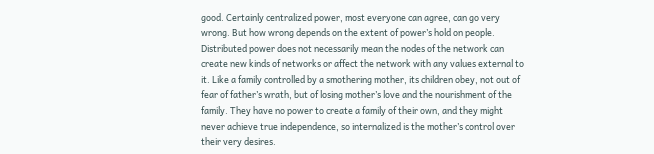good. Certainly centralized power, most everyone can agree, can go very wrong. But how wrong depends on the extent of power’s hold on people. Distributed power does not necessarily mean the nodes of the network can create new kinds of networks or affect the network with any values external to it. Like a family controlled by a smothering mother, its children obey, not out of fear of father’s wrath, but of losing mother’s love and the nourishment of the family. They have no power to create a family of their own, and they might never achieve true independence, so internalized is the mother’s control over their very desires.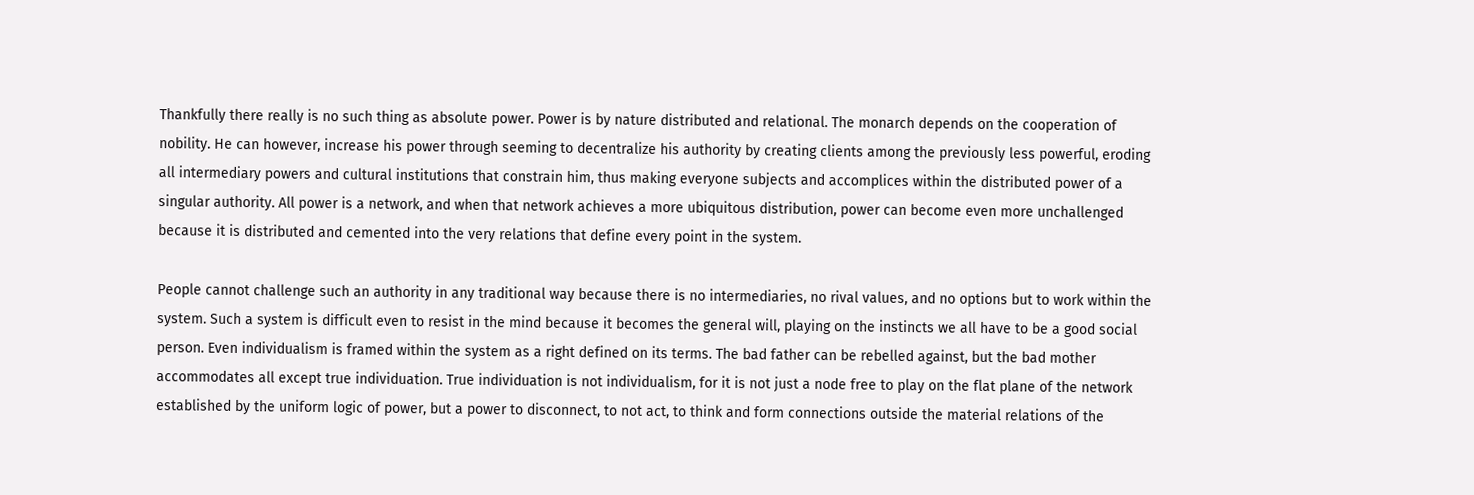Thankfully there really is no such thing as absolute power. Power is by nature distributed and relational. The monarch depends on the cooperation of nobility. He can however, increase his power through seeming to decentralize his authority by creating clients among the previously less powerful, eroding all intermediary powers and cultural institutions that constrain him, thus making everyone subjects and accomplices within the distributed power of a singular authority. All power is a network, and when that network achieves a more ubiquitous distribution, power can become even more unchallenged because it is distributed and cemented into the very relations that define every point in the system.

People cannot challenge such an authority in any traditional way because there is no intermediaries, no rival values, and no options but to work within the system. Such a system is difficult even to resist in the mind because it becomes the general will, playing on the instincts we all have to be a good social person. Even individualism is framed within the system as a right defined on its terms. The bad father can be rebelled against, but the bad mother accommodates all except true individuation. True individuation is not individualism, for it is not just a node free to play on the flat plane of the network established by the uniform logic of power, but a power to disconnect, to not act, to think and form connections outside the material relations of the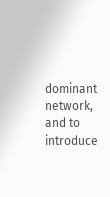dominant network, and to introduce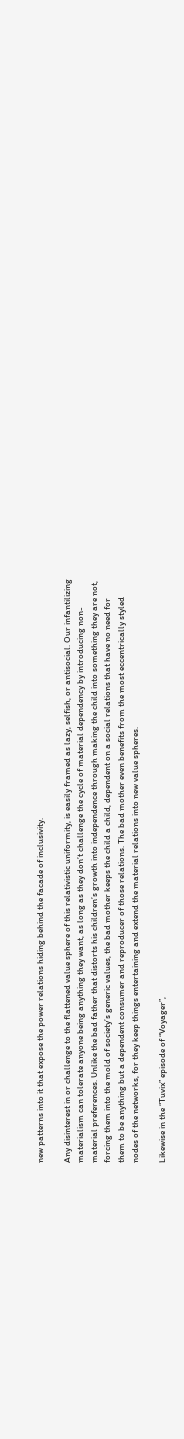new patterns into it that expose the power relations hiding behind the facade of inclusivity.

Any disinterest in or challenge to the flattened value sphere of this relativistic uniformity, is easily framed as lazy, selfish, or antisocial. Our infantilizing materialism can tolerate anyone being anything they want, as long as they don’t challenge the cycle of material dependency by introducing non-material preferences. Unlike the bad father that distorts his children’s growth into independence through making the child into something they are not, forcing them into the mold of society’s generic values, the bad mother keeps the child a child, dependent on a social relations that have no need for them to be anything but a dependent consumer and reproducer of those relations. The bad mother even benefits from the most eccentrically styled nodes of the networks, for they keep things entertaining and extend the material relations into new value spheres.

Likewise in the “Tuvix” episode of “Voyager”,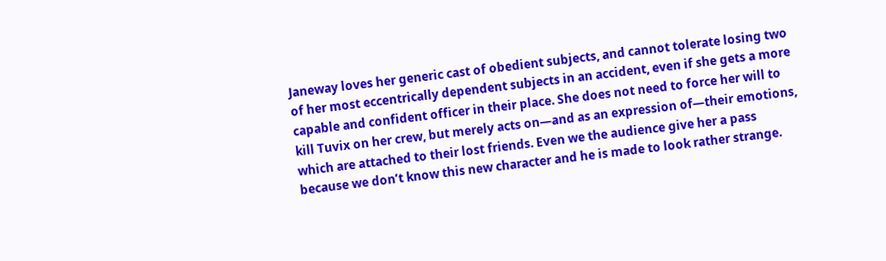Janeway loves her generic cast of obedient subjects, and cannot tolerate losing two of her most eccentrically dependent subjects in an accident, even if she gets a more capable and confident officer in their place. She does not need to force her will to kill Tuvix on her crew, but merely acts on—and as an expression of—their emotions, which are attached to their lost friends. Even we the audience give her a pass because we don’t know this new character and he is made to look rather strange.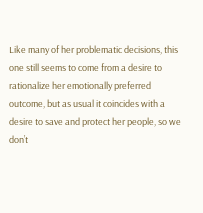Like many of her problematic decisions, this one still seems to come from a desire to rationalize her emotionally preferred outcome, but as usual it coincides with a desire to save and protect her people, so we don’t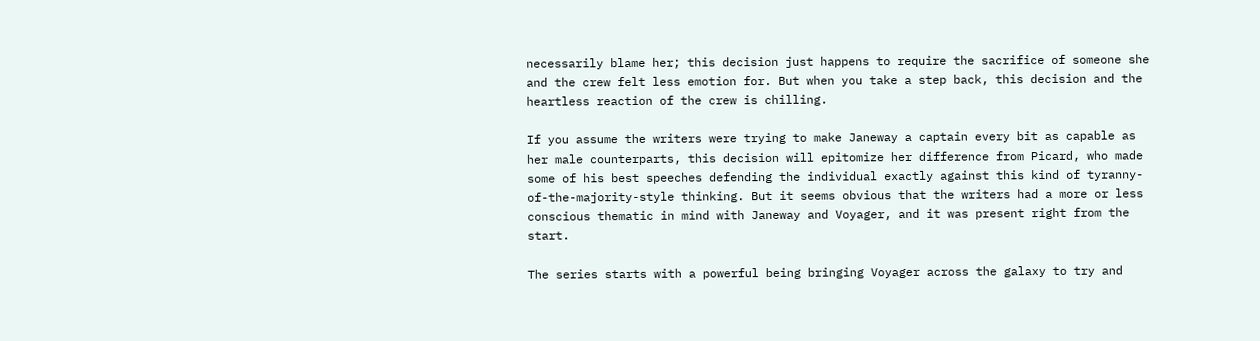necessarily blame her; this decision just happens to require the sacrifice of someone she and the crew felt less emotion for. But when you take a step back, this decision and the heartless reaction of the crew is chilling.

If you assume the writers were trying to make Janeway a captain every bit as capable as her male counterparts, this decision will epitomize her difference from Picard, who made some of his best speeches defending the individual exactly against this kind of tyranny-of-the-majority-style thinking. But it seems obvious that the writers had a more or less conscious thematic in mind with Janeway and Voyager, and it was present right from the start.

The series starts with a powerful being bringing Voyager across the galaxy to try and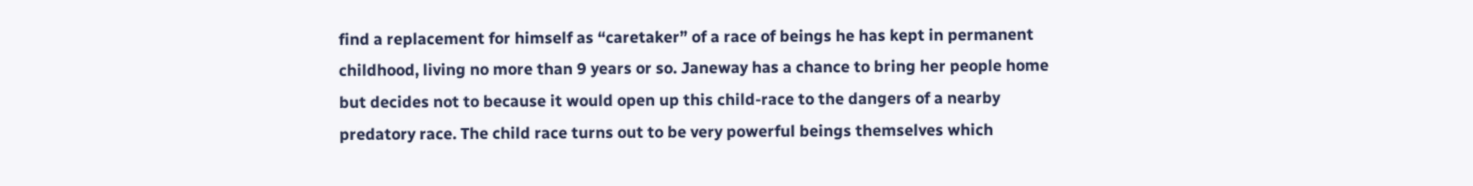find a replacement for himself as “caretaker” of a race of beings he has kept in permanent childhood, living no more than 9 years or so. Janeway has a chance to bring her people home but decides not to because it would open up this child-race to the dangers of a nearby predatory race. The child race turns out to be very powerful beings themselves which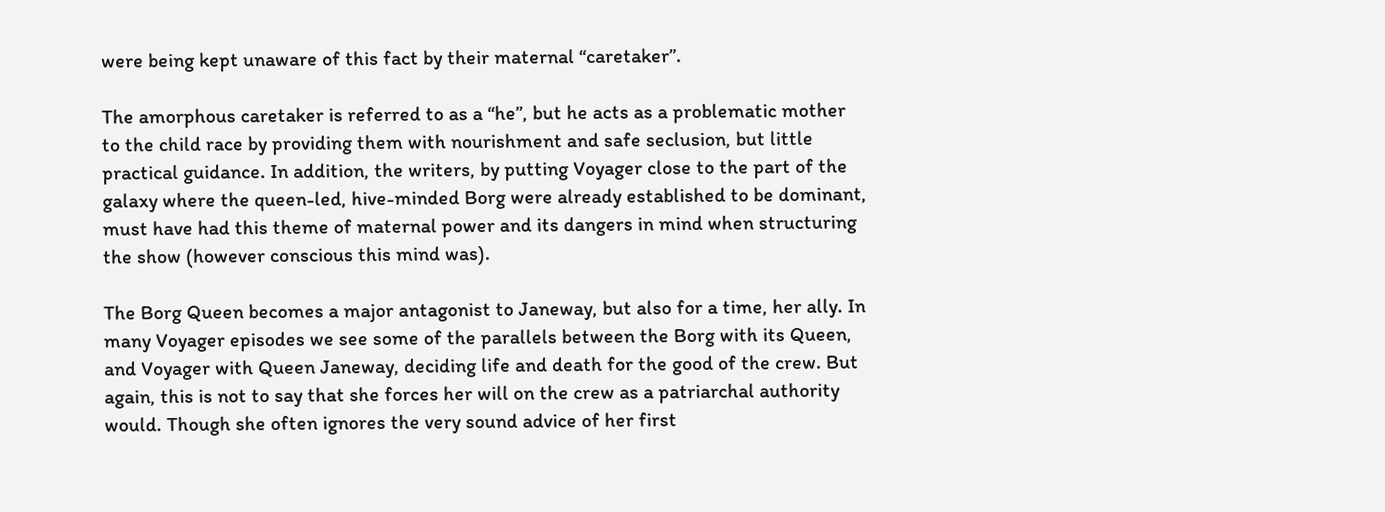were being kept unaware of this fact by their maternal “caretaker”.

The amorphous caretaker is referred to as a “he”, but he acts as a problematic mother to the child race by providing them with nourishment and safe seclusion, but little practical guidance. In addition, the writers, by putting Voyager close to the part of the galaxy where the queen-led, hive-minded Borg were already established to be dominant, must have had this theme of maternal power and its dangers in mind when structuring the show (however conscious this mind was).

The Borg Queen becomes a major antagonist to Janeway, but also for a time, her ally. In many Voyager episodes we see some of the parallels between the Borg with its Queen, and Voyager with Queen Janeway, deciding life and death for the good of the crew. But again, this is not to say that she forces her will on the crew as a patriarchal authority would. Though she often ignores the very sound advice of her first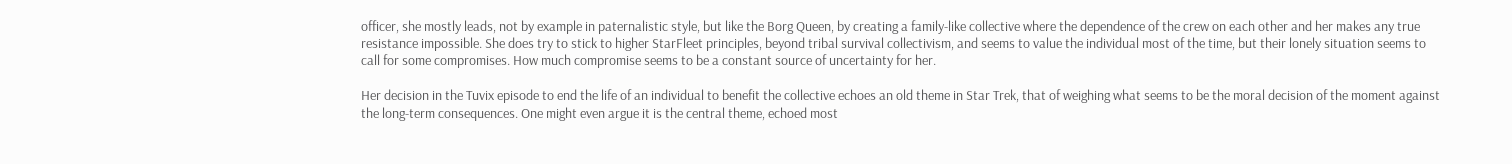officer, she mostly leads, not by example in paternalistic style, but like the Borg Queen, by creating a family-like collective where the dependence of the crew on each other and her makes any true resistance impossible. She does try to stick to higher StarFleet principles, beyond tribal survival collectivism, and seems to value the individual most of the time, but their lonely situation seems to call for some compromises. How much compromise seems to be a constant source of uncertainty for her.

Her decision in the Tuvix episode to end the life of an individual to benefit the collective echoes an old theme in Star Trek, that of weighing what seems to be the moral decision of the moment against the long-term consequences. One might even argue it is the central theme, echoed most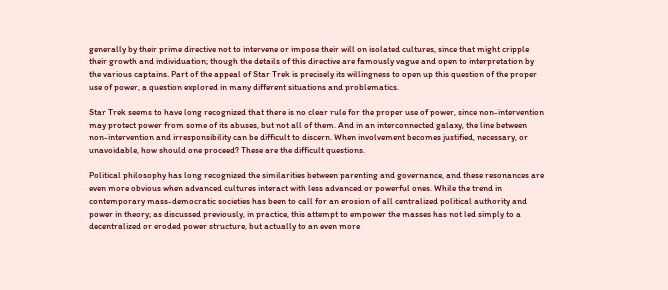generally by their prime directive not to intervene or impose their will on isolated cultures, since that might cripple their growth and individuation; though the details of this directive are famously vague and open to interpretation by the various captains. Part of the appeal of Star Trek is precisely its willingness to open up this question of the proper use of power, a question explored in many different situations and problematics.

Star Trek seems to have long recognized that there is no clear rule for the proper use of power, since non-intervention may protect power from some of its abuses, but not all of them. And in an interconnected galaxy, the line between non-intervention and irresponsibility can be difficult to discern. When involvement becomes justified, necessary, or unavoidable, how should one proceed? These are the difficult questions.

Political philosophy has long recognized the similarities between parenting and governance, and these resonances are even more obvious when advanced cultures interact with less advanced or powerful ones. While the trend in contemporary mass-democratic societies has been to call for an erosion of all centralized political authority and power in theory; as discussed previously, in practice, this attempt to empower the masses has not led simply to a decentralized or eroded power structure, but actually to an even more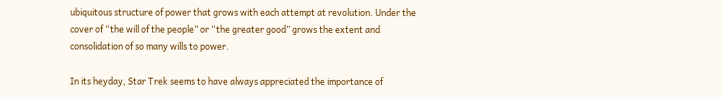ubiquitous structure of power that grows with each attempt at revolution. Under the cover of “the will of the people” or “the greater good” grows the extent and consolidation of so many wills to power.

In its heyday, Star Trek seems to have always appreciated the importance of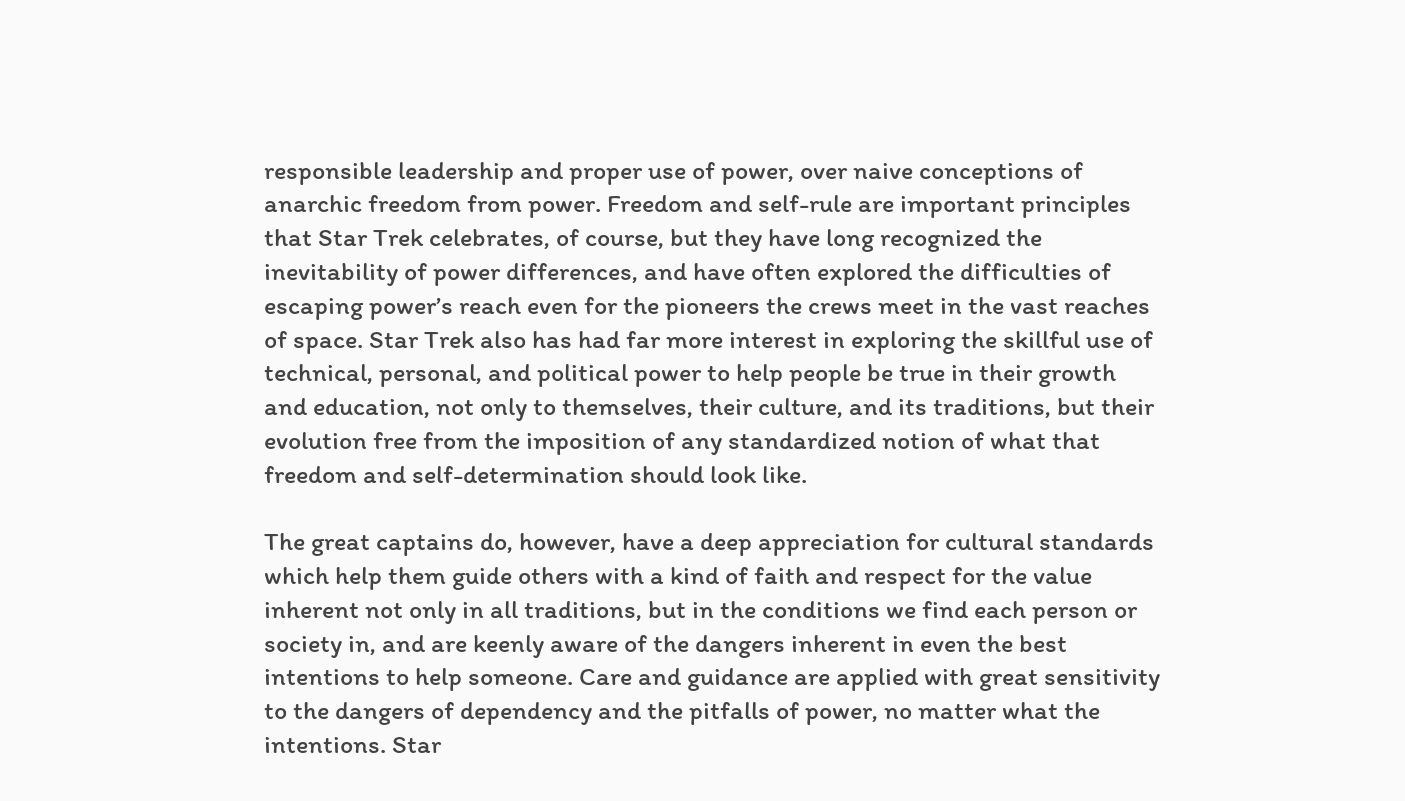responsible leadership and proper use of power, over naive conceptions of anarchic freedom from power. Freedom and self-rule are important principles that Star Trek celebrates, of course, but they have long recognized the inevitability of power differences, and have often explored the difficulties of escaping power’s reach even for the pioneers the crews meet in the vast reaches of space. Star Trek also has had far more interest in exploring the skillful use of technical, personal, and political power to help people be true in their growth and education, not only to themselves, their culture, and its traditions, but their evolution free from the imposition of any standardized notion of what that freedom and self-determination should look like.

The great captains do, however, have a deep appreciation for cultural standards which help them guide others with a kind of faith and respect for the value inherent not only in all traditions, but in the conditions we find each person or society in, and are keenly aware of the dangers inherent in even the best intentions to help someone. Care and guidance are applied with great sensitivity to the dangers of dependency and the pitfalls of power, no matter what the intentions. Star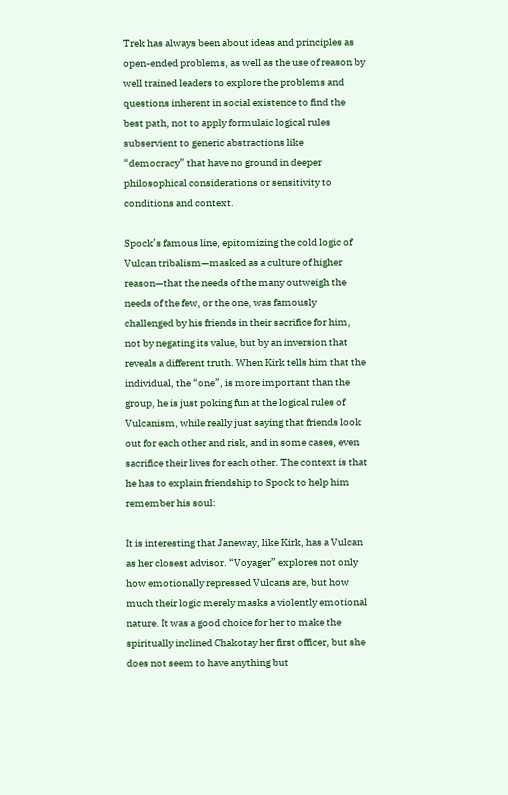Trek has always been about ideas and principles as open-ended problems, as well as the use of reason by well trained leaders to explore the problems and questions inherent in social existence to find the best path, not to apply formulaic logical rules subservient to generic abstractions like “democracy” that have no ground in deeper philosophical considerations or sensitivity to conditions and context.

Spock’s famous line, epitomizing the cold logic of Vulcan tribalism—masked as a culture of higher reason—that the needs of the many outweigh the needs of the few, or the one, was famously challenged by his friends in their sacrifice for him, not by negating its value, but by an inversion that reveals a different truth. When Kirk tells him that the individual, the “one”, is more important than the group, he is just poking fun at the logical rules of Vulcanism, while really just saying that friends look out for each other and risk, and in some cases, even sacrifice their lives for each other. The context is that he has to explain friendship to Spock to help him remember his soul:

It is interesting that Janeway, like Kirk, has a Vulcan as her closest advisor. “Voyager” explores not only how emotionally repressed Vulcans are, but how much their logic merely masks a violently emotional nature. It was a good choice for her to make the spiritually inclined Chakotay her first officer, but she does not seem to have anything but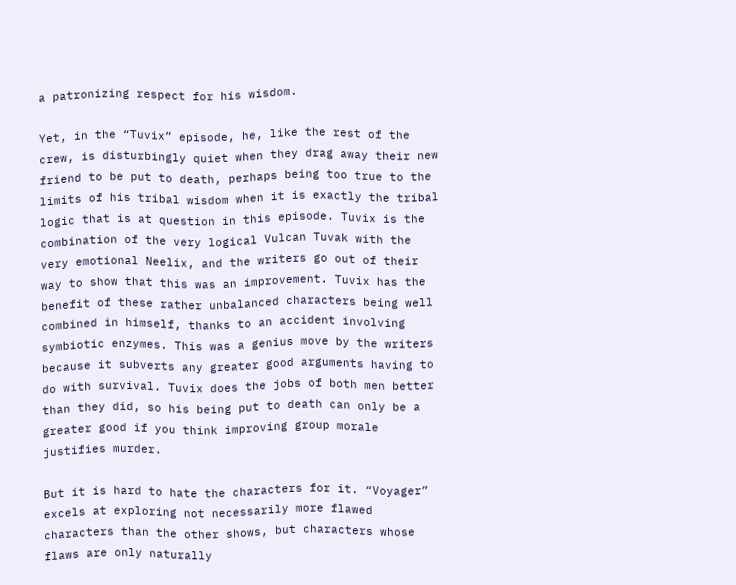a patronizing respect for his wisdom.

Yet, in the “Tuvix” episode, he, like the rest of the crew, is disturbingly quiet when they drag away their new friend to be put to death, perhaps being too true to the limits of his tribal wisdom when it is exactly the tribal logic that is at question in this episode. Tuvix is the combination of the very logical Vulcan Tuvak with the very emotional Neelix, and the writers go out of their way to show that this was an improvement. Tuvix has the benefit of these rather unbalanced characters being well combined in himself, thanks to an accident involving symbiotic enzymes. This was a genius move by the writers because it subverts any greater good arguments having to do with survival. Tuvix does the jobs of both men better than they did, so his being put to death can only be a greater good if you think improving group morale justifies murder.

But it is hard to hate the characters for it. “Voyager” excels at exploring not necessarily more flawed characters than the other shows, but characters whose flaws are only naturally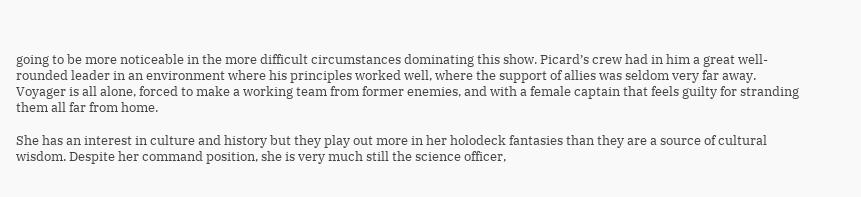going to be more noticeable in the more difficult circumstances dominating this show. Picard’s crew had in him a great well-rounded leader in an environment where his principles worked well, where the support of allies was seldom very far away. Voyager is all alone, forced to make a working team from former enemies, and with a female captain that feels guilty for stranding them all far from home.

She has an interest in culture and history but they play out more in her holodeck fantasies than they are a source of cultural wisdom. Despite her command position, she is very much still the science officer,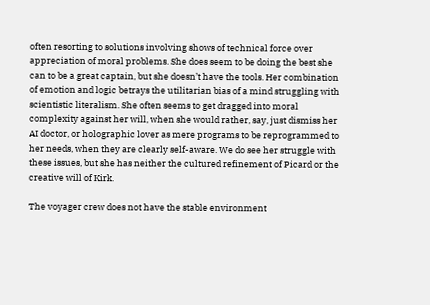often resorting to solutions involving shows of technical force over appreciation of moral problems. She does seem to be doing the best she can to be a great captain, but she doesn’t have the tools. Her combination of emotion and logic betrays the utilitarian bias of a mind struggling with scientistic literalism. She often seems to get dragged into moral complexity against her will, when she would rather, say, just dismiss her AI doctor, or holographic lover as mere programs to be reprogrammed to her needs, when they are clearly self-aware. We do see her struggle with these issues, but she has neither the cultured refinement of Picard or the creative will of Kirk.

The voyager crew does not have the stable environment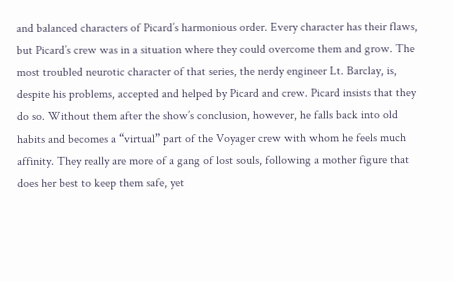and balanced characters of Picard’s harmonious order. Every character has their flaws, but Picard’s crew was in a situation where they could overcome them and grow. The most troubled neurotic character of that series, the nerdy engineer Lt. Barclay, is, despite his problems, accepted and helped by Picard and crew. Picard insists that they do so. Without them after the show’s conclusion, however, he falls back into old habits and becomes a “virtual” part of the Voyager crew with whom he feels much affinity. They really are more of a gang of lost souls, following a mother figure that does her best to keep them safe, yet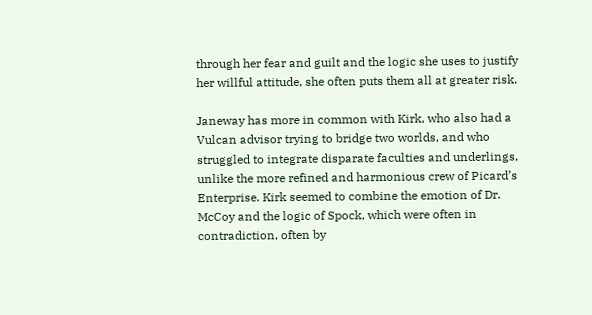through her fear and guilt and the logic she uses to justify her willful attitude, she often puts them all at greater risk.

Janeway has more in common with Kirk, who also had a Vulcan advisor trying to bridge two worlds, and who struggled to integrate disparate faculties and underlings, unlike the more refined and harmonious crew of Picard’s Enterprise. Kirk seemed to combine the emotion of Dr. McCoy and the logic of Spock, which were often in contradiction, often by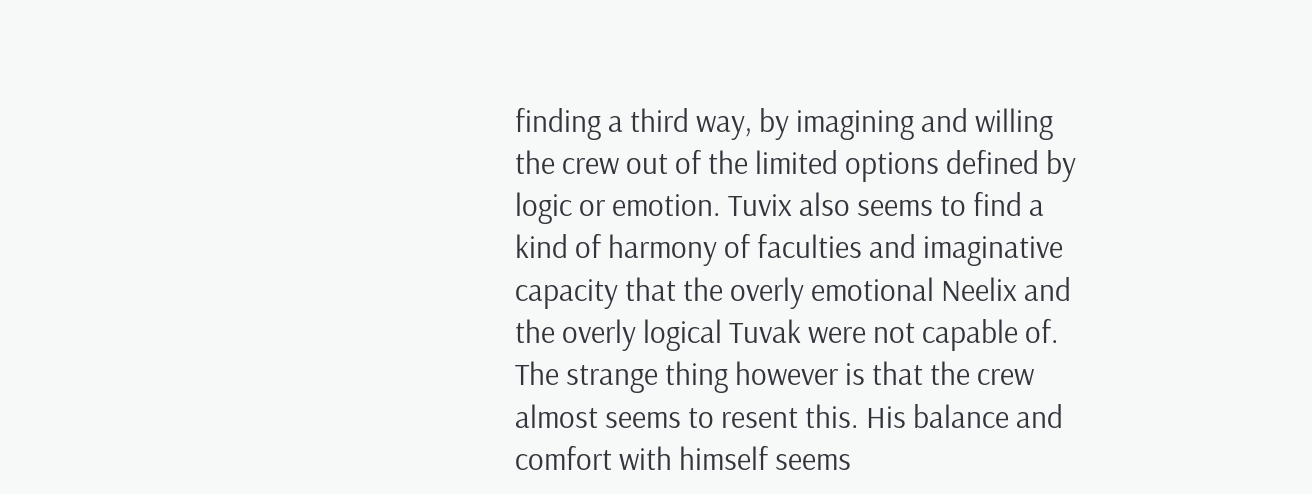finding a third way, by imagining and willing the crew out of the limited options defined by logic or emotion. Tuvix also seems to find a kind of harmony of faculties and imaginative capacity that the overly emotional Neelix and the overly logical Tuvak were not capable of. The strange thing however is that the crew almost seems to resent this. His balance and comfort with himself seems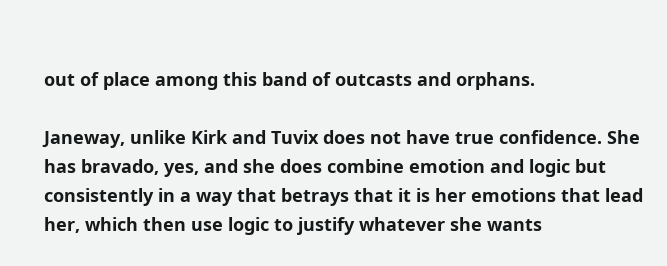out of place among this band of outcasts and orphans.

Janeway, unlike Kirk and Tuvix does not have true confidence. She has bravado, yes, and she does combine emotion and logic but consistently in a way that betrays that it is her emotions that lead her, which then use logic to justify whatever she wants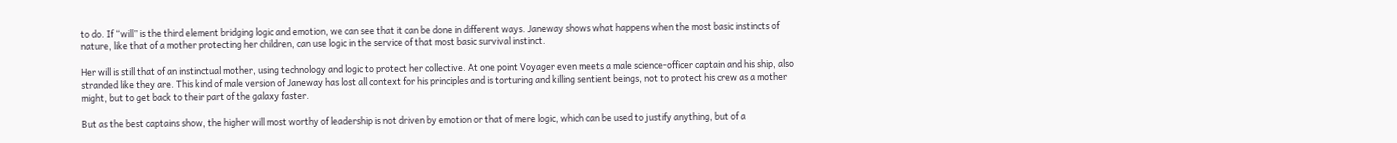to do. If “will” is the third element bridging logic and emotion, we can see that it can be done in different ways. Janeway shows what happens when the most basic instincts of nature, like that of a mother protecting her children, can use logic in the service of that most basic survival instinct.

Her will is still that of an instinctual mother, using technology and logic to protect her collective. At one point Voyager even meets a male science-officer captain and his ship, also stranded like they are. This kind of male version of Janeway has lost all context for his principles and is torturing and killing sentient beings, not to protect his crew as a mother might, but to get back to their part of the galaxy faster.

But as the best captains show, the higher will most worthy of leadership is not driven by emotion or that of mere logic, which can be used to justify anything, but of a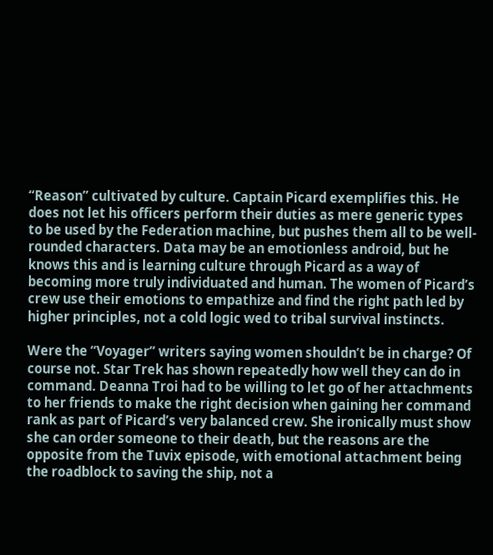“Reason” cultivated by culture. Captain Picard exemplifies this. He does not let his officers perform their duties as mere generic types to be used by the Federation machine, but pushes them all to be well-rounded characters. Data may be an emotionless android, but he knows this and is learning culture through Picard as a way of becoming more truly individuated and human. The women of Picard’s crew use their emotions to empathize and find the right path led by higher principles, not a cold logic wed to tribal survival instincts.

Were the “Voyager” writers saying women shouldn’t be in charge? Of course not. Star Trek has shown repeatedly how well they can do in command. Deanna Troi had to be willing to let go of her attachments to her friends to make the right decision when gaining her command rank as part of Picard’s very balanced crew. She ironically must show she can order someone to their death, but the reasons are the opposite from the Tuvix episode, with emotional attachment being the roadblock to saving the ship, not a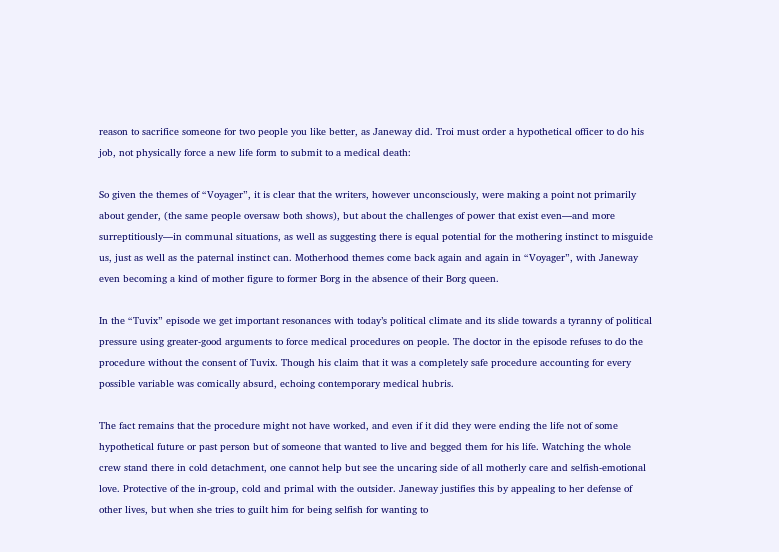reason to sacrifice someone for two people you like better, as Janeway did. Troi must order a hypothetical officer to do his job, not physically force a new life form to submit to a medical death:

So given the themes of “Voyager”, it is clear that the writers, however unconsciously, were making a point not primarily about gender, (the same people oversaw both shows), but about the challenges of power that exist even—and more surreptitiously—in communal situations, as well as suggesting there is equal potential for the mothering instinct to misguide us, just as well as the paternal instinct can. Motherhood themes come back again and again in “Voyager”, with Janeway even becoming a kind of mother figure to former Borg in the absence of their Borg queen.

In the “Tuvix” episode we get important resonances with today’s political climate and its slide towards a tyranny of political pressure using greater-good arguments to force medical procedures on people. The doctor in the episode refuses to do the procedure without the consent of Tuvix. Though his claim that it was a completely safe procedure accounting for every possible variable was comically absurd, echoing contemporary medical hubris.

The fact remains that the procedure might not have worked, and even if it did they were ending the life not of some hypothetical future or past person but of someone that wanted to live and begged them for his life. Watching the whole crew stand there in cold detachment, one cannot help but see the uncaring side of all motherly care and selfish-emotional love. Protective of the in-group, cold and primal with the outsider. Janeway justifies this by appealing to her defense of other lives, but when she tries to guilt him for being selfish for wanting to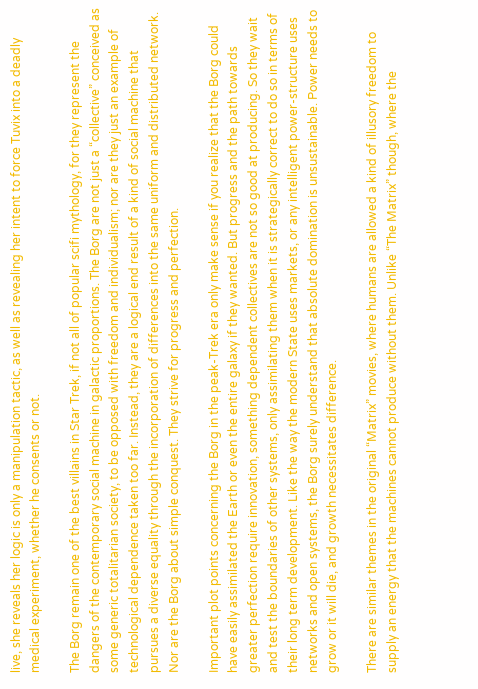live, she reveals her logic is only a manipulation tactic, as well as revealing her intent to force Tuvix into a deadly medical experiment, whether he consents or not.

The Borg remain one of the best villains in Star Trek, if not all of popular scifi mythology, for they represent the dangers of the contemporary social machine in galactic proportions. The Borg are not just a “collective” conceived as some generic totalitarian society, to be opposed with freedom and individualism; nor are they just an example of technological dependence taken too far. Instead, they are a logical end result of a kind of social machine that pursues a diverse equality through the incorporation of differences into the same uniform and distributed network. Nor are the Borg about simple conquest. They strive for progress and perfection.

Important plot points concerning the Borg in the peak-Trek era only make sense if you realize that the Borg could have easily assimilated the Earth or even the entire galaxy if they wanted. But progress and the path towards greater perfection require innovation, something dependent collectives are not so good at producing. So they wait and test the boundaries of other systems, only assimilating them when it is strategically correct to do so in terms of their long term development. Like the way the modern State uses markets, or any intelligent power-structure uses networks and open systems, the Borg surely understand that absolute domination is unsustainable. Power needs to grow or it will die, and growth necessitates difference.

There are similar themes in the original “Matrix” movies, where humans are allowed a kind of illusory freedom to supply an energy that the machines cannot produce without them. Unlike “The Matrix” though, where the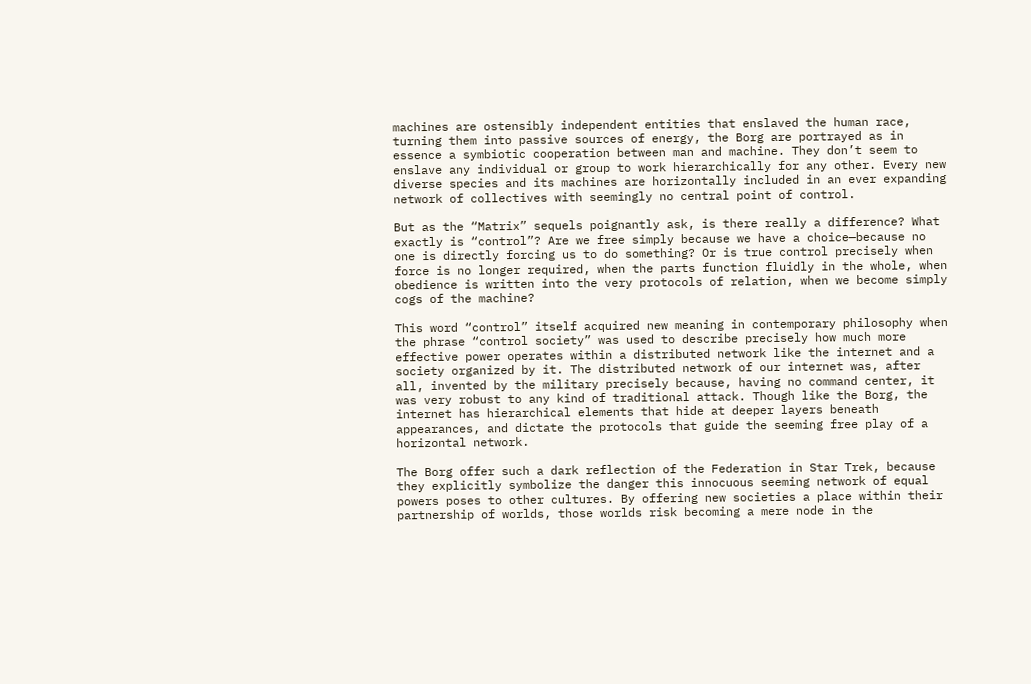machines are ostensibly independent entities that enslaved the human race, turning them into passive sources of energy, the Borg are portrayed as in essence a symbiotic cooperation between man and machine. They don’t seem to enslave any individual or group to work hierarchically for any other. Every new diverse species and its machines are horizontally included in an ever expanding network of collectives with seemingly no central point of control.

But as the “Matrix” sequels poignantly ask, is there really a difference? What exactly is “control”? Are we free simply because we have a choice—because no one is directly forcing us to do something? Or is true control precisely when force is no longer required, when the parts function fluidly in the whole, when obedience is written into the very protocols of relation, when we become simply cogs of the machine?

This word “control” itself acquired new meaning in contemporary philosophy when the phrase “control society” was used to describe precisely how much more effective power operates within a distributed network like the internet and a society organized by it. The distributed network of our internet was, after all, invented by the military precisely because, having no command center, it was very robust to any kind of traditional attack. Though like the Borg, the internet has hierarchical elements that hide at deeper layers beneath appearances, and dictate the protocols that guide the seeming free play of a horizontal network.

The Borg offer such a dark reflection of the Federation in Star Trek, because they explicitly symbolize the danger this innocuous seeming network of equal powers poses to other cultures. By offering new societies a place within their partnership of worlds, those worlds risk becoming a mere node in the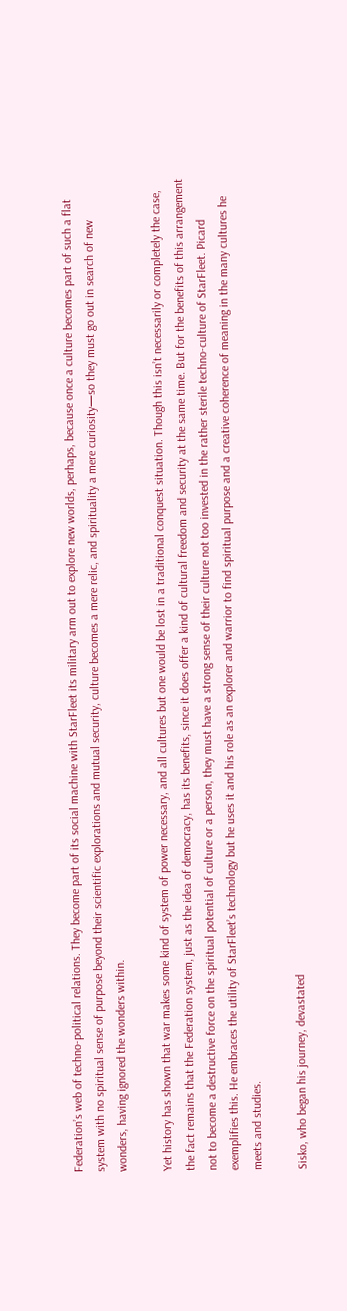Federation’s web of techno-political relations. They become part of its social machine with StarFleet its military arm out to explore new worlds, perhaps, because once a culture becomes part of such a flat system with no spiritual sense of purpose beyond their scientific explorations and mutual security, culture becomes a mere relic, and spirituality a mere curiosity—so they must go out in search of new wonders, having ignored the wonders within.

Yet history has shown that war makes some kind of system of power necessary, and all cultures but one would be lost in a traditional conquest situation. Though this isn’t necessarily or completely the case, the fact remains that the Federation system, just as the idea of democracy, has its benefits, since it does offer a kind of cultural freedom and security at the same time. But for the benefits of this arrangement not to become a destructive force on the spiritual potential of culture or a person, they must have a strong sense of their culture not too invested in the rather sterile techno-culture of StarFleet. Picard exemplifies this. He embraces the utility of StarFleet’s technology but he uses it and his role as an explorer and warrior to find spiritual purpose and a creative coherence of meaning in the many cultures he meets and studies.

Sisko, who began his journey, devastated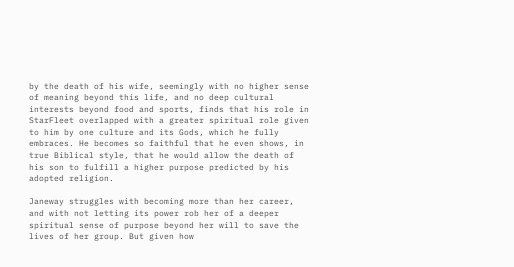by the death of his wife, seemingly with no higher sense of meaning beyond this life, and no deep cultural interests beyond food and sports, finds that his role in StarFleet overlapped with a greater spiritual role given to him by one culture and its Gods, which he fully embraces. He becomes so faithful that he even shows, in true Biblical style, that he would allow the death of his son to fulfill a higher purpose predicted by his adopted religion.

Janeway struggles with becoming more than her career, and with not letting its power rob her of a deeper spiritual sense of purpose beyond her will to save the lives of her group. But given how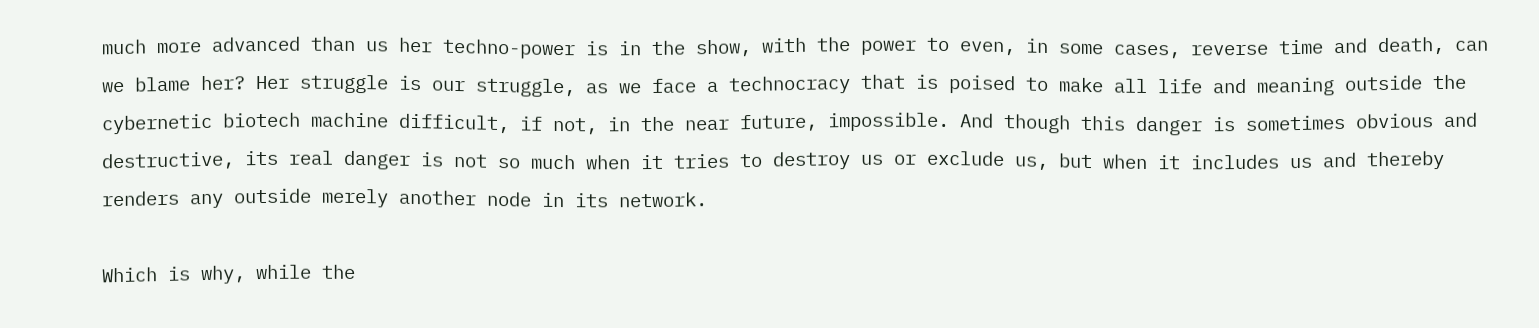much more advanced than us her techno-power is in the show, with the power to even, in some cases, reverse time and death, can we blame her? Her struggle is our struggle, as we face a technocracy that is poised to make all life and meaning outside the cybernetic biotech machine difficult, if not, in the near future, impossible. And though this danger is sometimes obvious and destructive, its real danger is not so much when it tries to destroy us or exclude us, but when it includes us and thereby renders any outside merely another node in its network.

Which is why, while the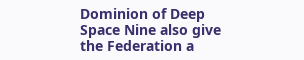Dominion of Deep Space Nine also give the Federation a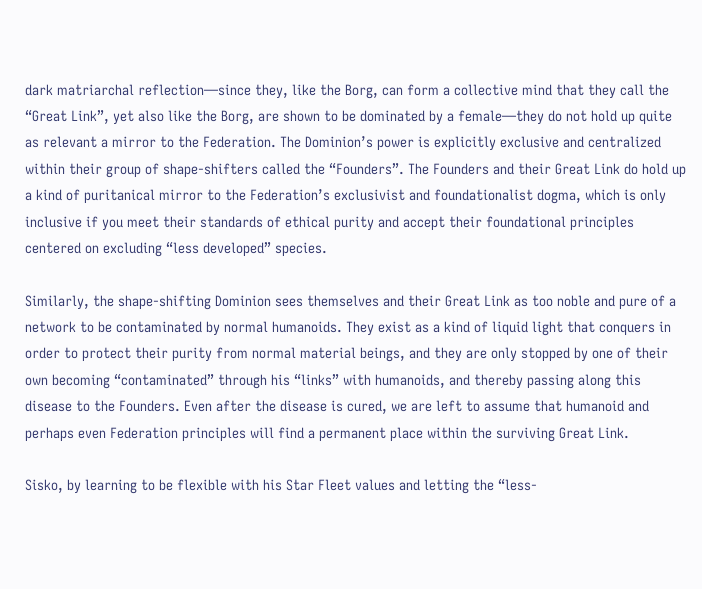dark matriarchal reflection—since they, like the Borg, can form a collective mind that they call the “Great Link”, yet also like the Borg, are shown to be dominated by a female—they do not hold up quite as relevant a mirror to the Federation. The Dominion’s power is explicitly exclusive and centralized within their group of shape-shifters called the “Founders”. The Founders and their Great Link do hold up a kind of puritanical mirror to the Federation’s exclusivist and foundationalist dogma, which is only inclusive if you meet their standards of ethical purity and accept their foundational principles centered on excluding “less developed” species.

Similarly, the shape-shifting Dominion sees themselves and their Great Link as too noble and pure of a network to be contaminated by normal humanoids. They exist as a kind of liquid light that conquers in order to protect their purity from normal material beings, and they are only stopped by one of their own becoming “contaminated” through his “links” with humanoids, and thereby passing along this disease to the Founders. Even after the disease is cured, we are left to assume that humanoid and perhaps even Federation principles will find a permanent place within the surviving Great Link.

Sisko, by learning to be flexible with his Star Fleet values and letting the “less-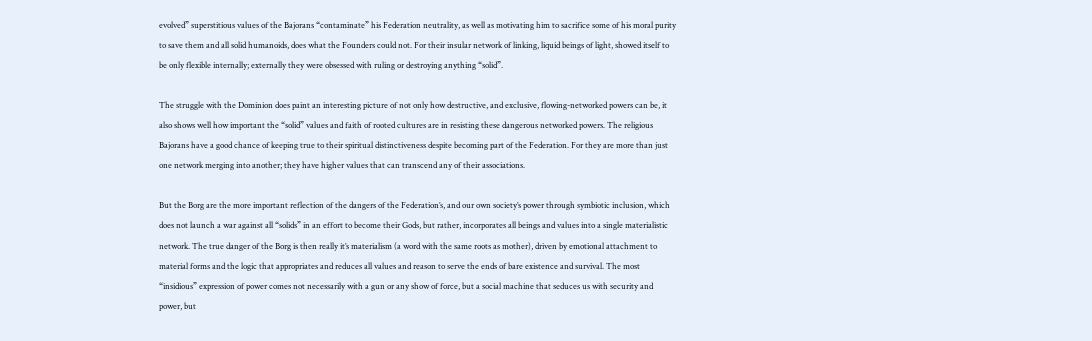evolved” superstitious values of the Bajorans “contaminate” his Federation neutrality, as well as motivating him to sacrifice some of his moral purity to save them and all solid humanoids, does what the Founders could not. For their insular network of linking, liquid beings of light, showed itself to be only flexible internally; externally they were obsessed with ruling or destroying anything “solid”.

The struggle with the Dominion does paint an interesting picture of not only how destructive, and exclusive, flowing-networked powers can be, it also shows well how important the “solid” values and faith of rooted cultures are in resisting these dangerous networked powers. The religious Bajorans have a good chance of keeping true to their spiritual distinctiveness despite becoming part of the Federation. For they are more than just one network merging into another; they have higher values that can transcend any of their associations.

But the Borg are the more important reflection of the dangers of the Federation’s, and our own society’s power through symbiotic inclusion, which does not launch a war against all “solids” in an effort to become their Gods, but rather, incorporates all beings and values into a single materialistic network. The true danger of the Borg is then really it’s materialism (a word with the same roots as mother), driven by emotional attachment to material forms and the logic that appropriates and reduces all values and reason to serve the ends of bare existence and survival. The most “insidious” expression of power comes not necessarily with a gun or any show of force, but a social machine that seduces us with security and power, but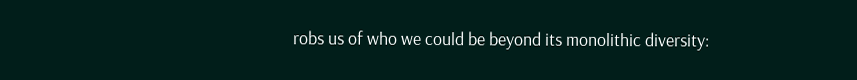robs us of who we could be beyond its monolithic diversity: